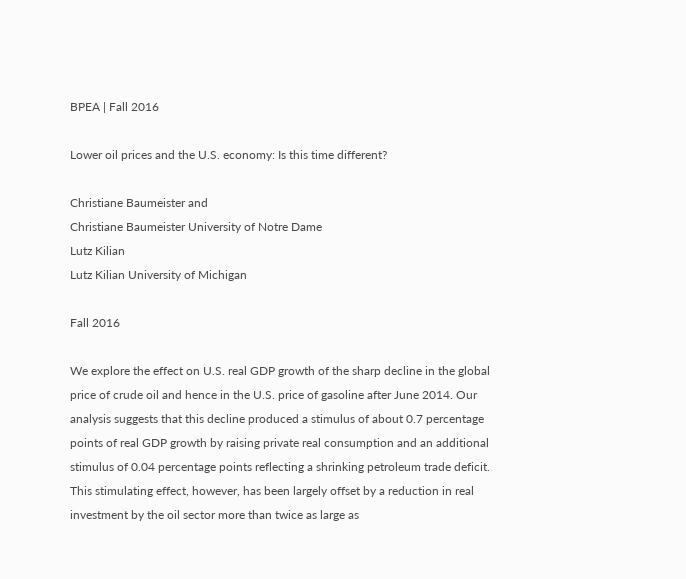BPEA | Fall 2016

Lower oil prices and the U.S. economy: Is this time different?

Christiane Baumeister and
Christiane Baumeister University of Notre Dame
Lutz Kilian
Lutz Kilian University of Michigan

Fall 2016

We explore the effect on U.S. real GDP growth of the sharp decline in the global price of crude oil and hence in the U.S. price of gasoline after June 2014. Our analysis suggests that this decline produced a stimulus of about 0.7 percentage points of real GDP growth by raising private real consumption and an additional stimulus of 0.04 percentage points reflecting a shrinking petroleum trade deficit. This stimulating effect, however, has been largely offset by a reduction in real investment by the oil sector more than twice as large as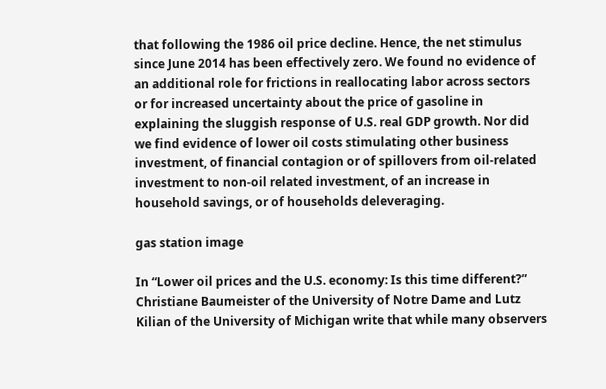that following the 1986 oil price decline. Hence, the net stimulus since June 2014 has been effectively zero. We found no evidence of an additional role for frictions in reallocating labor across sectors or for increased uncertainty about the price of gasoline in explaining the sluggish response of U.S. real GDP growth. Nor did we find evidence of lower oil costs stimulating other business investment, of financial contagion or of spillovers from oil-related investment to non-oil related investment, of an increase in household savings, or of households deleveraging.

gas station image

In “Lower oil prices and the U.S. economy: Is this time different?” Christiane Baumeister of the University of Notre Dame and Lutz Kilian of the University of Michigan write that while many observers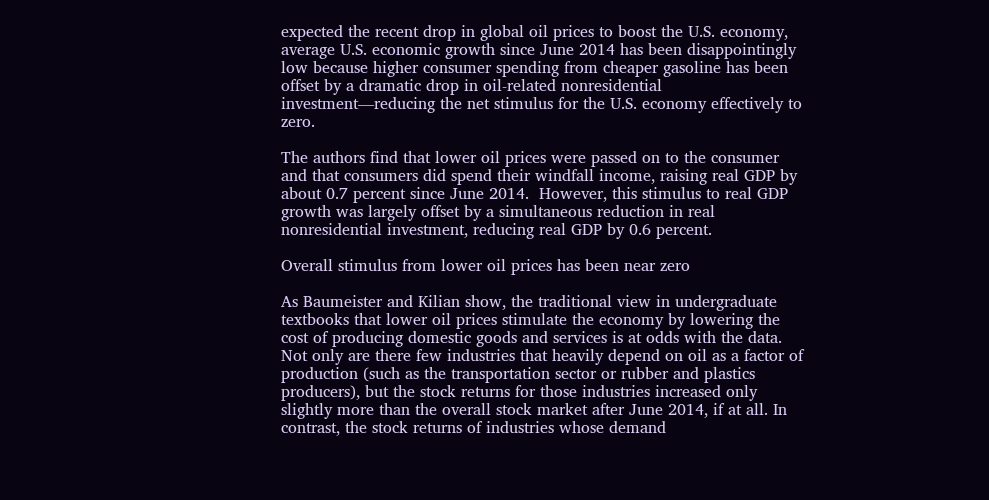expected the recent drop in global oil prices to boost the U.S. economy, average U.S. economic growth since June 2014 has been disappointingly low because higher consumer spending from cheaper gasoline has been offset by a dramatic drop in oil-related nonresidential investment—reducing the net stimulus for the U.S. economy effectively to zero.

The authors find that lower oil prices were passed on to the consumer and that consumers did spend their windfall income, raising real GDP by about 0.7 percent since June 2014.  However, this stimulus to real GDP growth was largely offset by a simultaneous reduction in real nonresidential investment, reducing real GDP by 0.6 percent.

Overall stimulus from lower oil prices has been near zero

As Baumeister and Kilian show, the traditional view in undergraduate textbooks that lower oil prices stimulate the economy by lowering the cost of producing domestic goods and services is at odds with the data. Not only are there few industries that heavily depend on oil as a factor of production (such as the transportation sector or rubber and plastics producers), but the stock returns for those industries increased only slightly more than the overall stock market after June 2014, if at all. In contrast, the stock returns of industries whose demand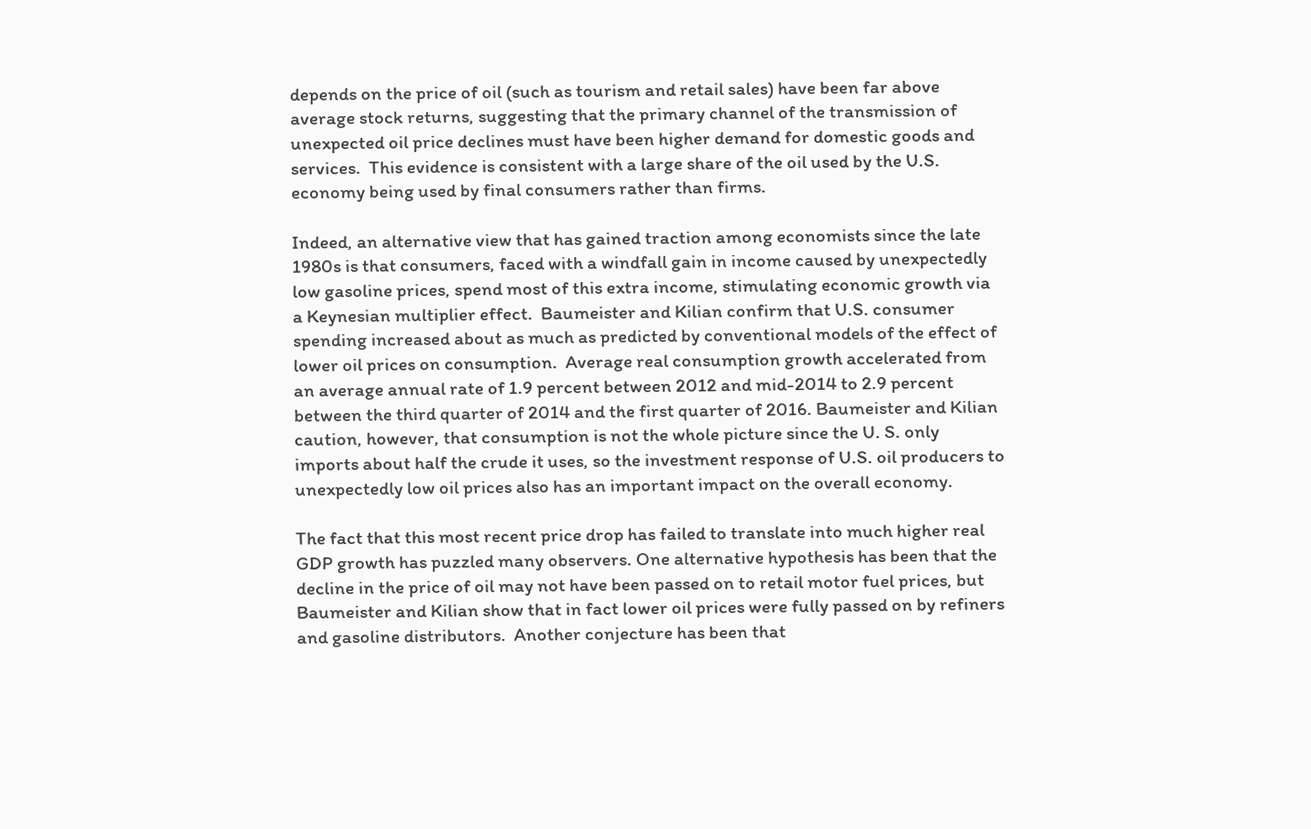depends on the price of oil (such as tourism and retail sales) have been far above average stock returns, suggesting that the primary channel of the transmission of unexpected oil price declines must have been higher demand for domestic goods and services.  This evidence is consistent with a large share of the oil used by the U.S. economy being used by final consumers rather than firms.

Indeed, an alternative view that has gained traction among economists since the late 1980s is that consumers, faced with a windfall gain in income caused by unexpectedly low gasoline prices, spend most of this extra income, stimulating economic growth via a Keynesian multiplier effect.  Baumeister and Kilian confirm that U.S. consumer spending increased about as much as predicted by conventional models of the effect of lower oil prices on consumption.  Average real consumption growth accelerated from an average annual rate of 1.9 percent between 2012 and mid-2014 to 2.9 percent between the third quarter of 2014 and the first quarter of 2016. Baumeister and Kilian caution, however, that consumption is not the whole picture since the U. S. only imports about half the crude it uses, so the investment response of U.S. oil producers to unexpectedly low oil prices also has an important impact on the overall economy.

The fact that this most recent price drop has failed to translate into much higher real GDP growth has puzzled many observers. One alternative hypothesis has been that the decline in the price of oil may not have been passed on to retail motor fuel prices, but Baumeister and Kilian show that in fact lower oil prices were fully passed on by refiners and gasoline distributors.  Another conjecture has been that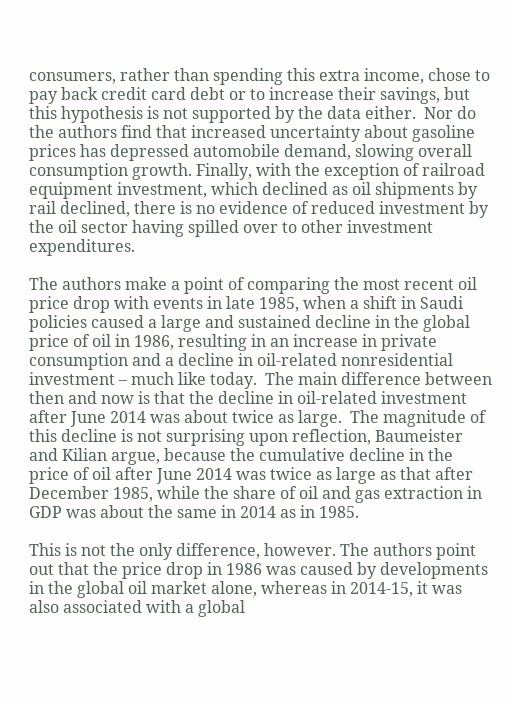consumers, rather than spending this extra income, chose to pay back credit card debt or to increase their savings, but this hypothesis is not supported by the data either.  Nor do the authors find that increased uncertainty about gasoline prices has depressed automobile demand, slowing overall consumption growth. Finally, with the exception of railroad equipment investment, which declined as oil shipments by rail declined, there is no evidence of reduced investment by the oil sector having spilled over to other investment expenditures.

The authors make a point of comparing the most recent oil price drop with events in late 1985, when a shift in Saudi policies caused a large and sustained decline in the global price of oil in 1986, resulting in an increase in private consumption and a decline in oil-related nonresidential investment – much like today.  The main difference between then and now is that the decline in oil-related investment after June 2014 was about twice as large.  The magnitude of this decline is not surprising upon reflection, Baumeister and Kilian argue, because the cumulative decline in the price of oil after June 2014 was twice as large as that after December 1985, while the share of oil and gas extraction in GDP was about the same in 2014 as in 1985.

This is not the only difference, however. The authors point out that the price drop in 1986 was caused by developments in the global oil market alone, whereas in 2014-15, it was also associated with a global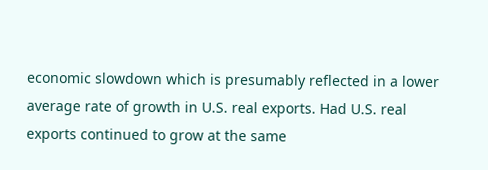economic slowdown which is presumably reflected in a lower average rate of growth in U.S. real exports. Had U.S. real exports continued to grow at the same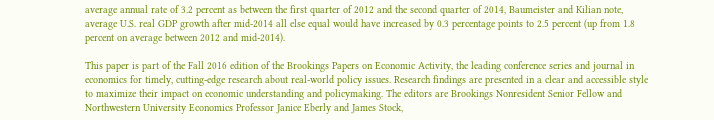average annual rate of 3.2 percent as between the first quarter of 2012 and the second quarter of 2014, Baumeister and Kilian note, average U.S. real GDP growth after mid-2014 all else equal would have increased by 0.3 percentage points to 2.5 percent (up from 1.8 percent on average between 2012 and mid-2014).

This paper is part of the Fall 2016 edition of the Brookings Papers on Economic Activity, the leading conference series and journal in economics for timely, cutting-edge research about real-world policy issues. Research findings are presented in a clear and accessible style to maximize their impact on economic understanding and policymaking. The editors are Brookings Nonresident Senior Fellow and Northwestern University Economics Professor Janice Eberly and James Stock,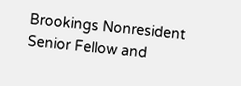Brookings Nonresident Senior Fellow and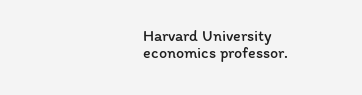Harvard University economics professor.